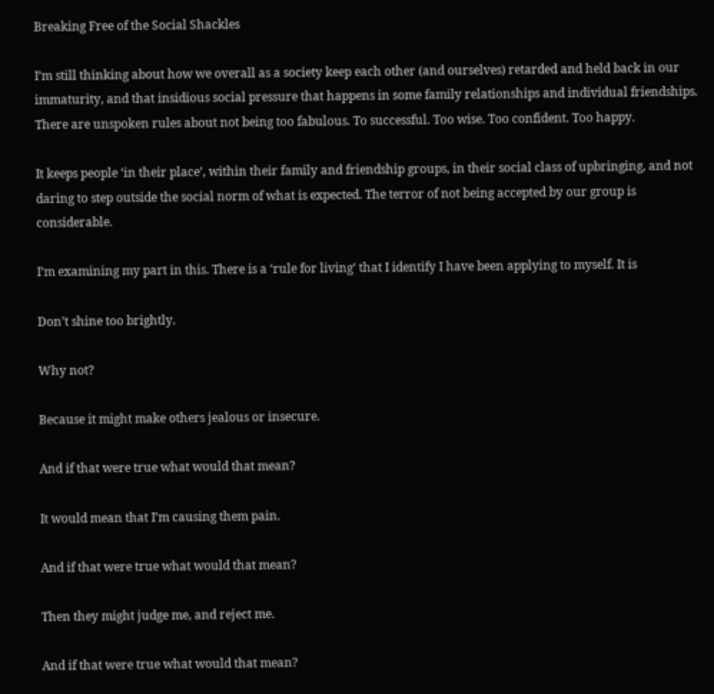Breaking Free of the Social Shackles

I’m still thinking about how we overall as a society keep each other (and ourselves) retarded and held back in our immaturity, and that insidious social pressure that happens in some family relationships and individual friendships. There are unspoken rules about not being too fabulous. To successful. Too wise. Too confident. Too happy.

It keeps people ‘in their place’, within their family and friendship groups, in their social class of upbringing, and not daring to step outside the social norm of what is expected. The terror of not being accepted by our group is considerable.

I’m examining my part in this. There is a ‘rule for living’ that I identify I have been applying to myself. It is

Don’t shine too brightly.

Why not?

Because it might make others jealous or insecure.

And if that were true what would that mean?

It would mean that I’m causing them pain.

And if that were true what would that mean?

Then they might judge me, and reject me.

And if that were true what would that mean?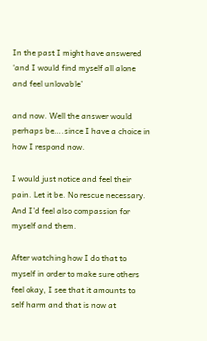In the past I might have answered ‘and I would find myself all alone and feel unlovable’

and now. Well the answer would perhaps be….since I have a choice in how I respond now.

I would just notice and feel their pain. Let it be. No rescue necessary. And I’d feel also compassion for myself and them.

After watching how I do that to myself in order to make sure others feel okay, I see that it amounts to self harm and that is now at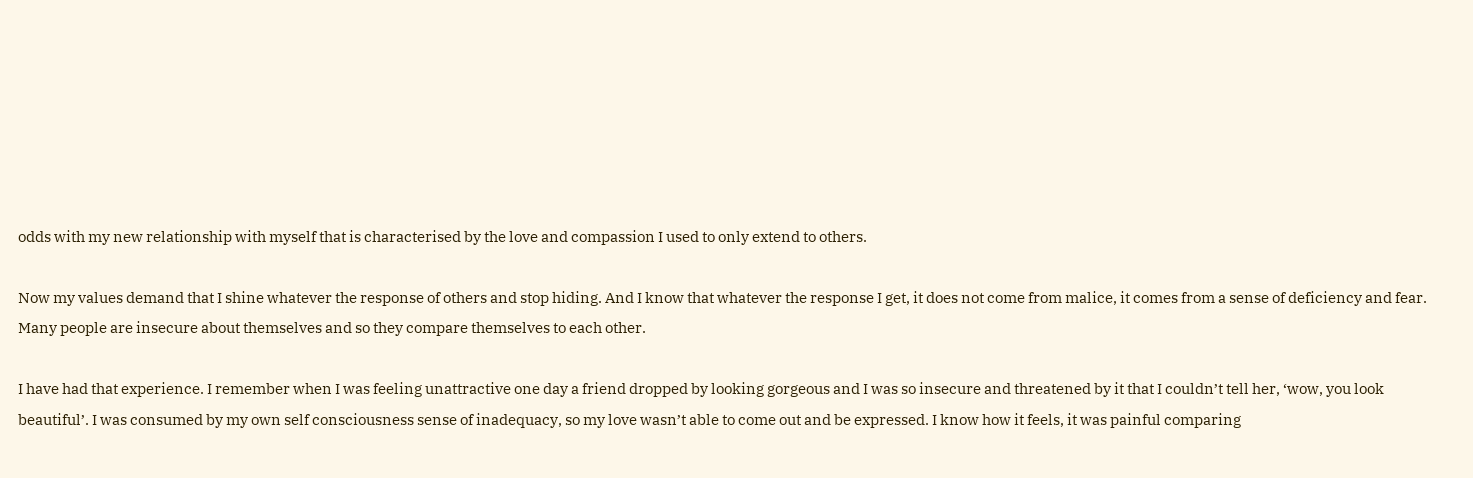odds with my new relationship with myself that is characterised by the love and compassion I used to only extend to others.

Now my values demand that I shine whatever the response of others and stop hiding. And I know that whatever the response I get, it does not come from malice, it comes from a sense of deficiency and fear. Many people are insecure about themselves and so they compare themselves to each other.

I have had that experience. I remember when I was feeling unattractive one day a friend dropped by looking gorgeous and I was so insecure and threatened by it that I couldn’t tell her, ‘wow, you look beautiful’. I was consumed by my own self consciousness sense of inadequacy, so my love wasn’t able to come out and be expressed. I know how it feels, it was painful comparing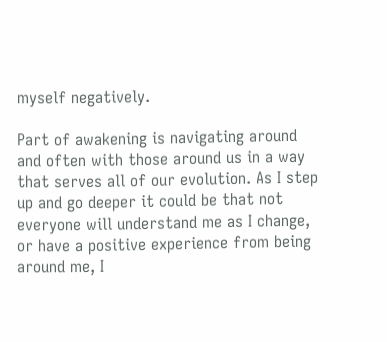myself negatively.

Part of awakening is navigating around and often with those around us in a way that serves all of our evolution. As I step up and go deeper it could be that not everyone will understand me as I change, or have a positive experience from being around me, I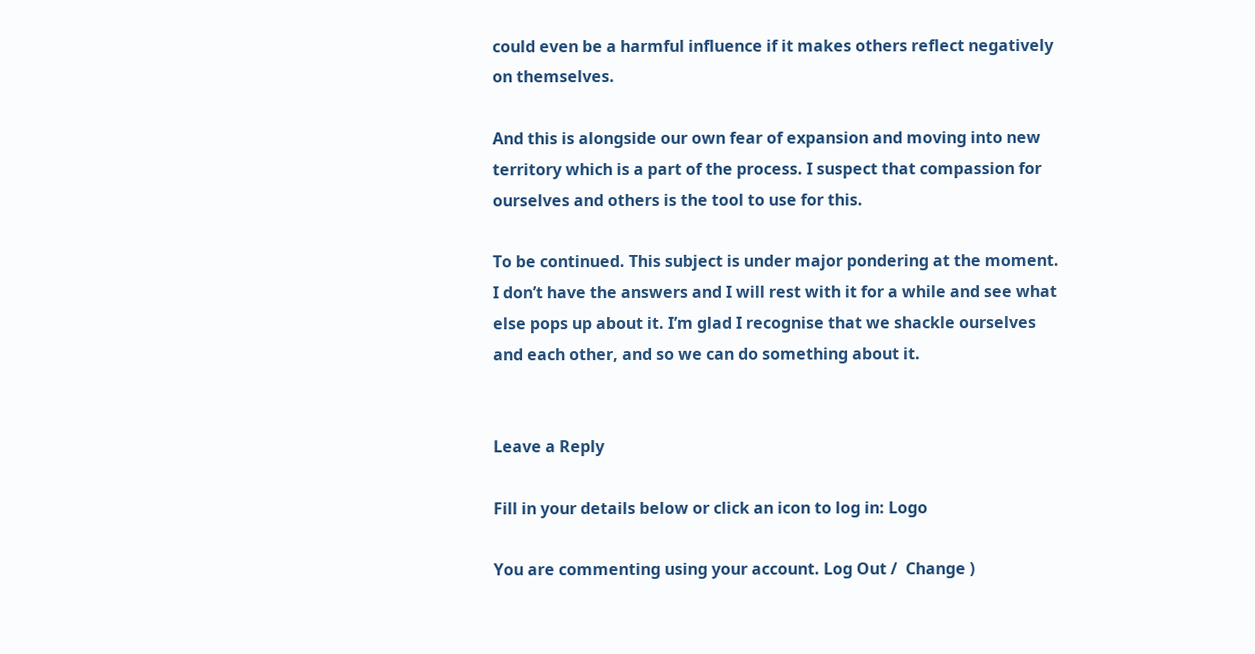could even be a harmful influence if it makes others reflect negatively on themselves.

And this is alongside our own fear of expansion and moving into new territory which is a part of the process. I suspect that compassion for ourselves and others is the tool to use for this.

To be continued. This subject is under major pondering at the moment. I don’t have the answers and I will rest with it for a while and see what else pops up about it. I’m glad I recognise that we shackle ourselves and each other, and so we can do something about it.


Leave a Reply

Fill in your details below or click an icon to log in: Logo

You are commenting using your account. Log Out /  Change )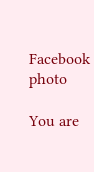Facebook photo

You are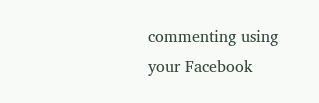commenting using your Facebook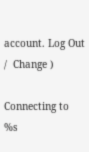account. Log Out /  Change )

Connecting to %s